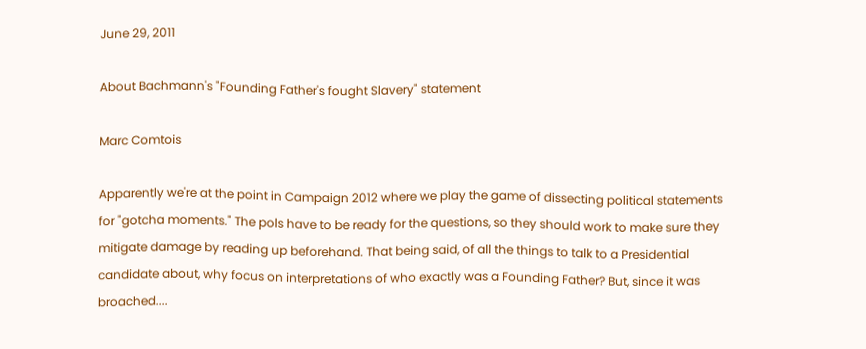June 29, 2011

About Bachmann's "Founding Father's fought Slavery" statement

Marc Comtois

Apparently we're at the point in Campaign 2012 where we play the game of dissecting political statements for "gotcha moments." The pols have to be ready for the questions, so they should work to make sure they mitigate damage by reading up beforehand. That being said, of all the things to talk to a Presidential candidate about, why focus on interpretations of who exactly was a Founding Father? But, since it was broached....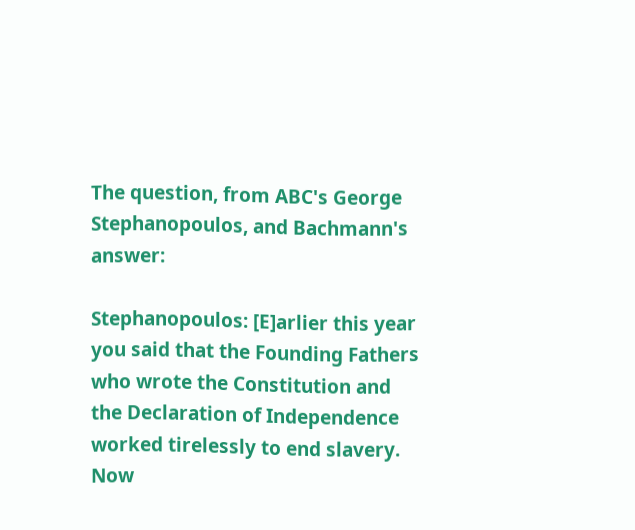The question, from ABC's George Stephanopoulos, and Bachmann's answer:

Stephanopoulos: [E]arlier this year you said that the Founding Fathers who wrote the Constitution and the Declaration of Independence worked tirelessly to end slavery. Now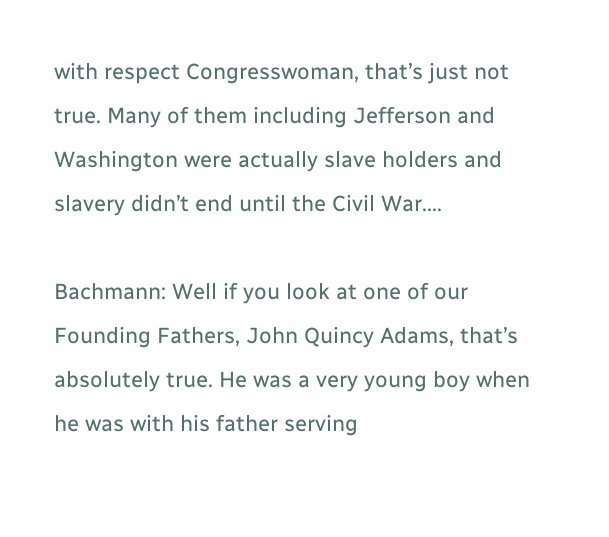with respect Congresswoman, that’s just not true. Many of them including Jefferson and Washington were actually slave holders and slavery didn’t end until the Civil War....

Bachmann: Well if you look at one of our Founding Fathers, John Quincy Adams, that’s absolutely true. He was a very young boy when he was with his father serving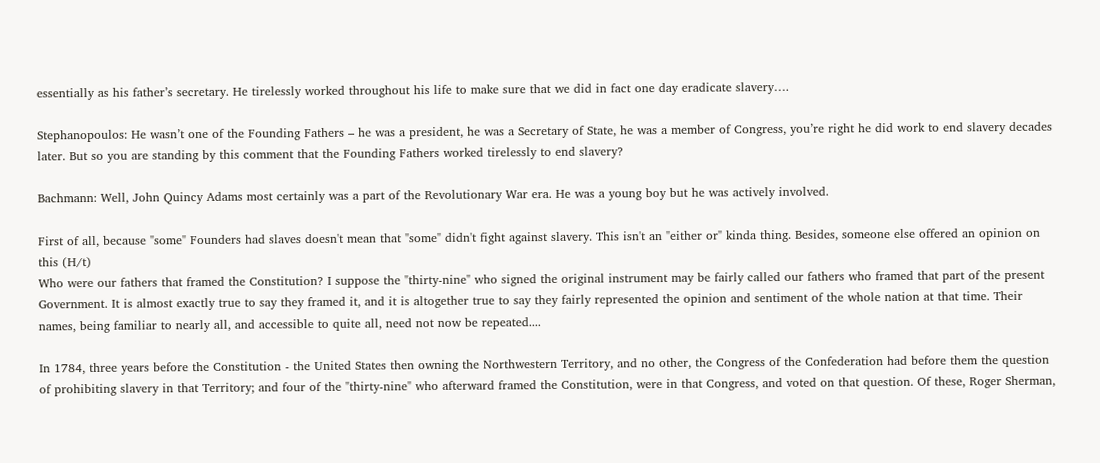essentially as his father’s secretary. He tirelessly worked throughout his life to make sure that we did in fact one day eradicate slavery….

Stephanopoulos: He wasn’t one of the Founding Fathers – he was a president, he was a Secretary of State, he was a member of Congress, you’re right he did work to end slavery decades later. But so you are standing by this comment that the Founding Fathers worked tirelessly to end slavery?

Bachmann: Well, John Quincy Adams most certainly was a part of the Revolutionary War era. He was a young boy but he was actively involved.

First of all, because "some" Founders had slaves doesn't mean that "some" didn't fight against slavery. This isn't an "either or" kinda thing. Besides, someone else offered an opinion on this (H/t)
Who were our fathers that framed the Constitution? I suppose the "thirty-nine" who signed the original instrument may be fairly called our fathers who framed that part of the present Government. It is almost exactly true to say they framed it, and it is altogether true to say they fairly represented the opinion and sentiment of the whole nation at that time. Their names, being familiar to nearly all, and accessible to quite all, need not now be repeated....

In 1784, three years before the Constitution - the United States then owning the Northwestern Territory, and no other, the Congress of the Confederation had before them the question of prohibiting slavery in that Territory; and four of the "thirty-nine" who afterward framed the Constitution, were in that Congress, and voted on that question. Of these, Roger Sherman,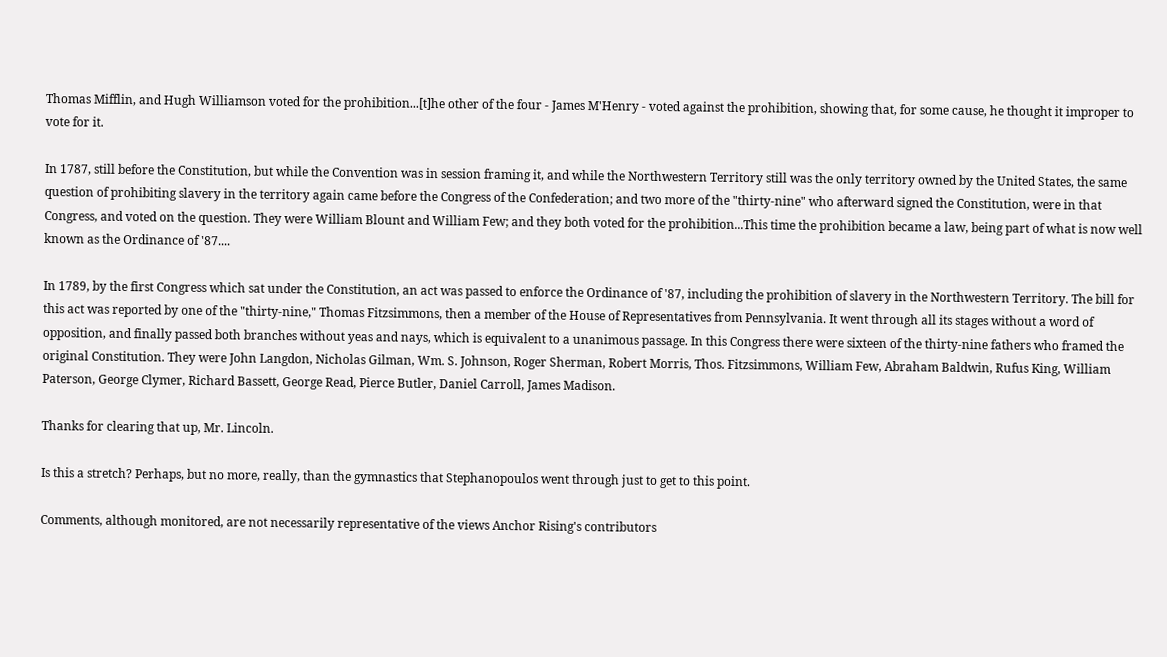Thomas Mifflin, and Hugh Williamson voted for the prohibition...[t]he other of the four - James M'Henry - voted against the prohibition, showing that, for some cause, he thought it improper to vote for it.

In 1787, still before the Constitution, but while the Convention was in session framing it, and while the Northwestern Territory still was the only territory owned by the United States, the same question of prohibiting slavery in the territory again came before the Congress of the Confederation; and two more of the "thirty-nine" who afterward signed the Constitution, were in that Congress, and voted on the question. They were William Blount and William Few; and they both voted for the prohibition...This time the prohibition became a law, being part of what is now well known as the Ordinance of '87....

In 1789, by the first Congress which sat under the Constitution, an act was passed to enforce the Ordinance of '87, including the prohibition of slavery in the Northwestern Territory. The bill for this act was reported by one of the "thirty-nine," Thomas Fitzsimmons, then a member of the House of Representatives from Pennsylvania. It went through all its stages without a word of opposition, and finally passed both branches without yeas and nays, which is equivalent to a unanimous passage. In this Congress there were sixteen of the thirty-nine fathers who framed the original Constitution. They were John Langdon, Nicholas Gilman, Wm. S. Johnson, Roger Sherman, Robert Morris, Thos. Fitzsimmons, William Few, Abraham Baldwin, Rufus King, William Paterson, George Clymer, Richard Bassett, George Read, Pierce Butler, Daniel Carroll, James Madison.

Thanks for clearing that up, Mr. Lincoln.

Is this a stretch? Perhaps, but no more, really, than the gymnastics that Stephanopoulos went through just to get to this point.

Comments, although monitored, are not necessarily representative of the views Anchor Rising's contributors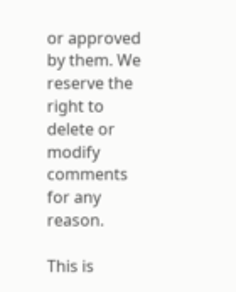or approved by them. We reserve the right to delete or modify comments for any reason.

This is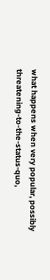what happens when very popular, possibly threatening-to-the-status-quo,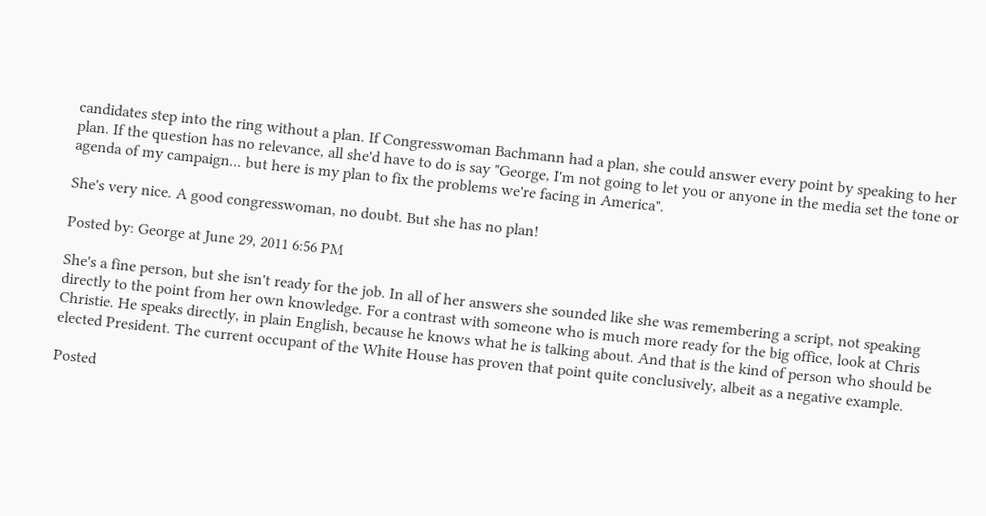candidates step into the ring without a plan. If Congresswoman Bachmann had a plan, she could answer every point by speaking to her plan. If the question has no relevance, all she'd have to do is say "George, I'm not going to let you or anyone in the media set the tone or agenda of my campaign... but here is my plan to fix the problems we're facing in America".

She's very nice. A good congresswoman, no doubt. But she has no plan!

Posted by: George at June 29, 2011 6:56 PM

She's a fine person, but she isn't ready for the job. In all of her answers she sounded like she was remembering a script, not speaking directly to the point from her own knowledge. For a contrast with someone who is much more ready for the big office, look at Chris Christie. He speaks directly, in plain English, because he knows what he is talking about. And that is the kind of person who should be elected President. The current occupant of the White House has proven that point quite conclusively, albeit as a negative example.

Posted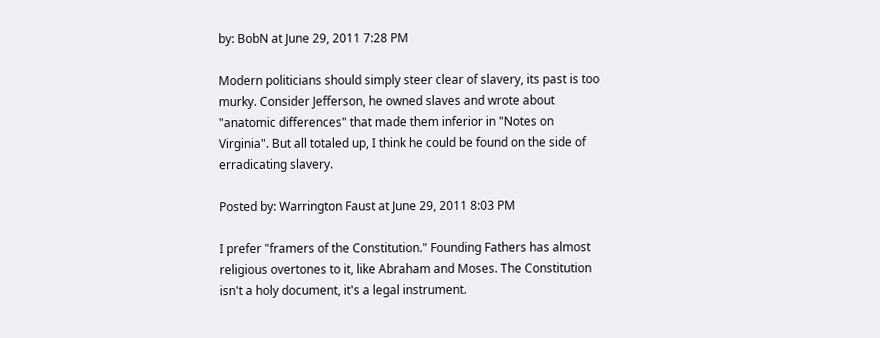by: BobN at June 29, 2011 7:28 PM

Modern politicians should simply steer clear of slavery, its past is too murky. Consider Jefferson, he owned slaves and wrote about "anatomic differences" that made them inferior in "Notes on Virginia". But all totaled up, I think he could be found on the side of erradicating slavery.

Posted by: Warrington Faust at June 29, 2011 8:03 PM

I prefer "framers of the Constitution." Founding Fathers has almost religious overtones to it, like Abraham and Moses. The Constitution isn't a holy document, it's a legal instrument.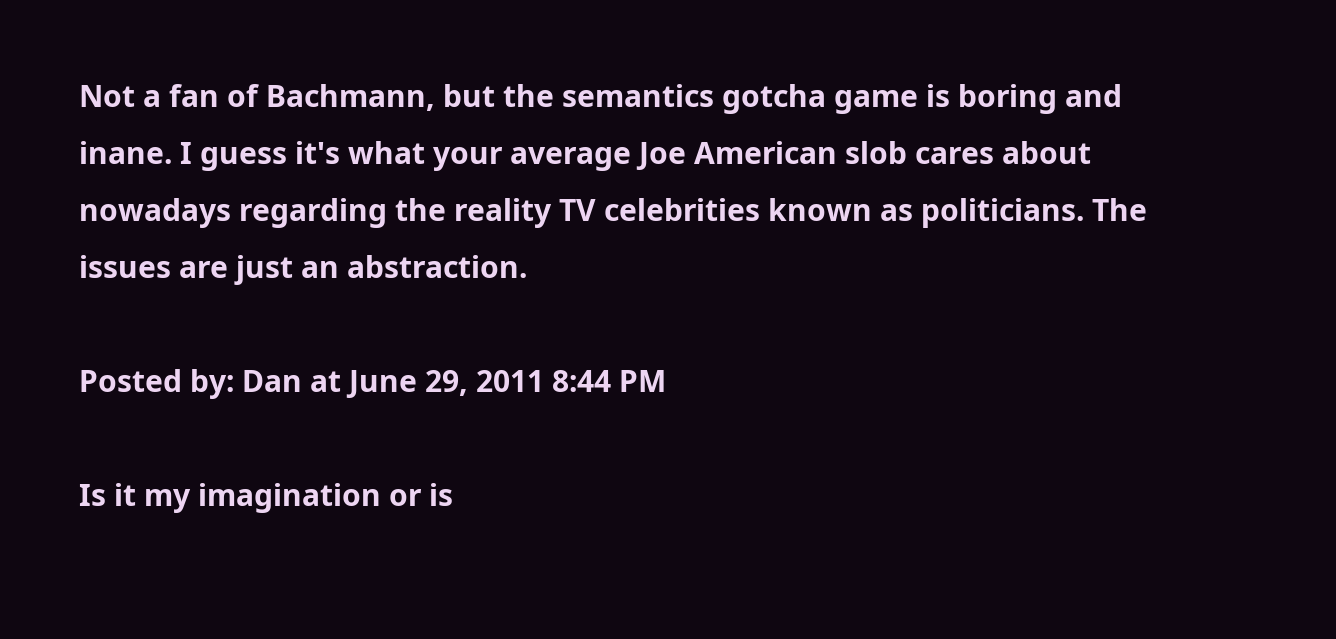Not a fan of Bachmann, but the semantics gotcha game is boring and inane. I guess it's what your average Joe American slob cares about nowadays regarding the reality TV celebrities known as politicians. The issues are just an abstraction.

Posted by: Dan at June 29, 2011 8:44 PM

Is it my imagination or is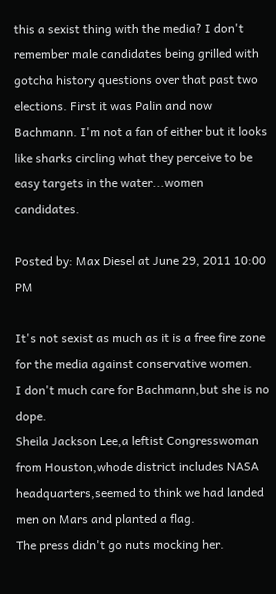this a sexist thing with the media? I don't remember male candidates being grilled with gotcha history questions over that past two elections. First it was Palin and now Bachmann. I'm not a fan of either but it looks like sharks circling what they perceive to be easy targets in the water...women candidates.

Posted by: Max Diesel at June 29, 2011 10:00 PM

It's not sexist as much as it is a free fire zone for the media against conservative women.
I don't much care for Bachmann,but she is no dope.
Sheila Jackson Lee,a leftist Congresswoman from Houston,whode district includes NASA headquarters,seemed to think we had landed men on Mars and planted a flag.
The press didn't go nuts mocking her.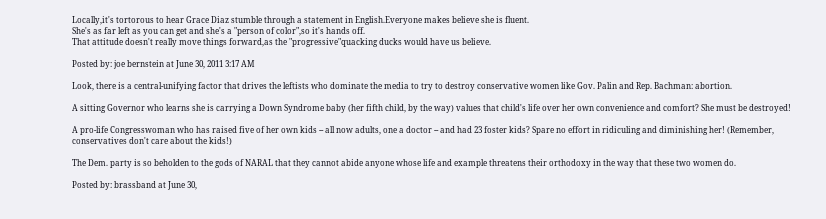Locally,it's tortorous to hear Grace Diaz stumble through a statement in English.Everyone makes believe she is fluent.
She's as far left as you can get and she's a "person of color",so it's hands off.
That attitude doesn't really move things forward,as the "progressive"quacking ducks would have us believe.

Posted by: joe bernstein at June 30, 2011 3:17 AM

Look, there is a central-unifying factor that drives the leftists who dominate the media to try to destroy conservative women like Gov. Palin and Rep. Bachman: abortion.

A sitting Governor who learns she is carrying a Down Syndrome baby (her fifth child, by the way) values that child's life over her own convenience and comfort? She must be destroyed!

A pro-life Congresswoman who has raised five of her own kids -- all now adults, one a doctor -- and had 23 foster kids? Spare no effort in ridiculing and diminishing her! (Remember, conservatives don't care about the kids!)

The Dem. party is so beholden to the gods of NARAL that they cannot abide anyone whose life and example threatens their orthodoxy in the way that these two women do.

Posted by: brassband at June 30,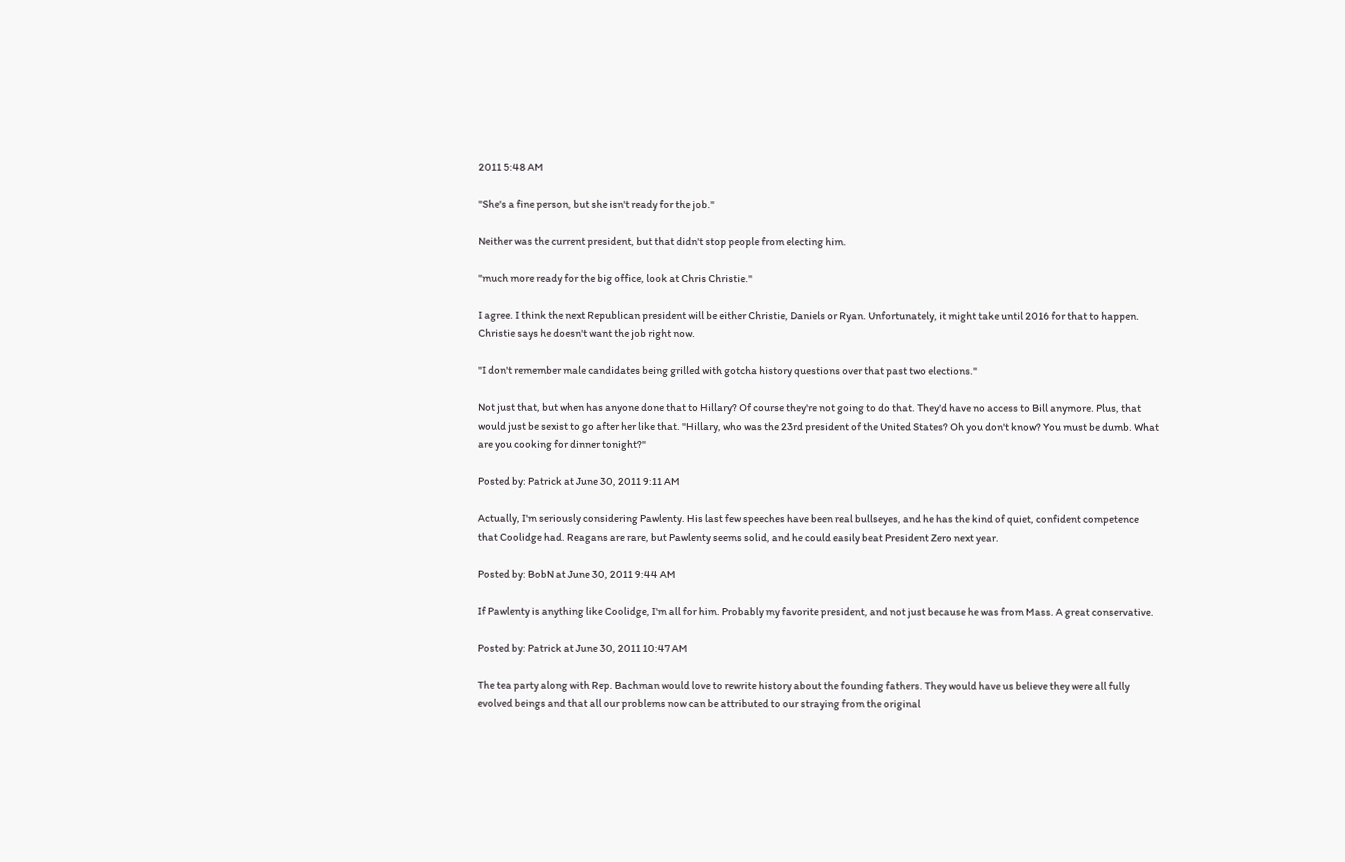2011 5:48 AM

"She's a fine person, but she isn't ready for the job."

Neither was the current president, but that didn't stop people from electing him.

"much more ready for the big office, look at Chris Christie."

I agree. I think the next Republican president will be either Christie, Daniels or Ryan. Unfortunately, it might take until 2016 for that to happen. Christie says he doesn't want the job right now.

"I don't remember male candidates being grilled with gotcha history questions over that past two elections."

Not just that, but when has anyone done that to Hillary? Of course they're not going to do that. They'd have no access to Bill anymore. Plus, that would just be sexist to go after her like that. "Hillary, who was the 23rd president of the United States? Oh you don't know? You must be dumb. What are you cooking for dinner tonight?"

Posted by: Patrick at June 30, 2011 9:11 AM

Actually, I'm seriously considering Pawlenty. His last few speeches have been real bullseyes, and he has the kind of quiet, confident competence that Coolidge had. Reagans are rare, but Pawlenty seems solid, and he could easily beat President Zero next year.

Posted by: BobN at June 30, 2011 9:44 AM

If Pawlenty is anything like Coolidge, I'm all for him. Probably my favorite president, and not just because he was from Mass. A great conservative.

Posted by: Patrick at June 30, 2011 10:47 AM

The tea party along with Rep. Bachman would love to rewrite history about the founding fathers. They would have us believe they were all fully evolved beings and that all our problems now can be attributed to our straying from the original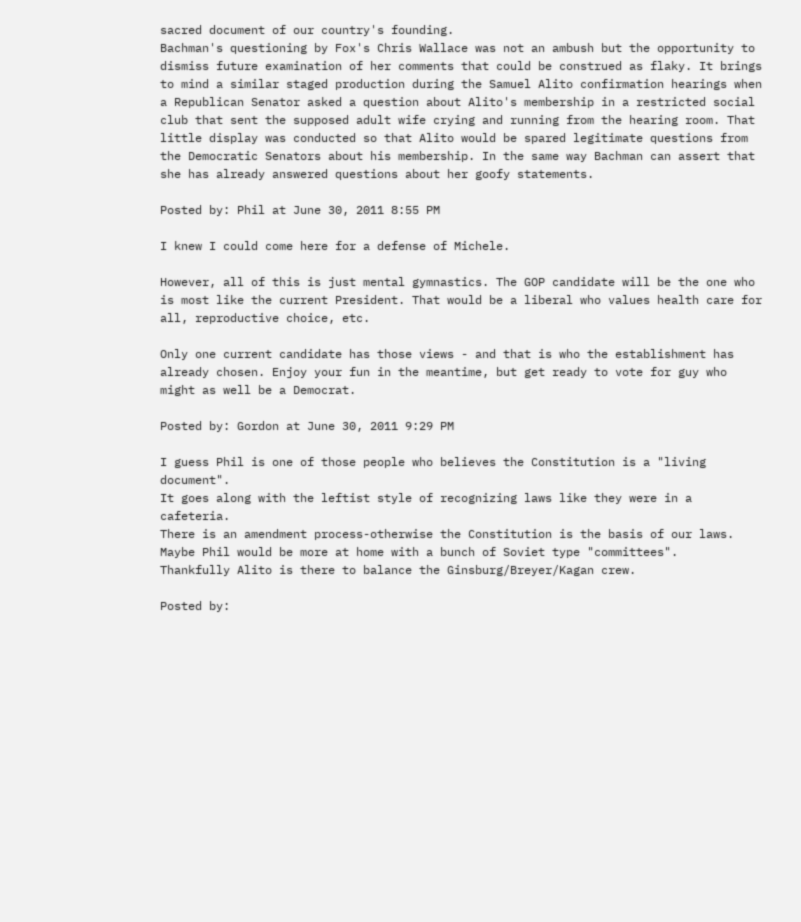sacred document of our country's founding.
Bachman's questioning by Fox's Chris Wallace was not an ambush but the opportunity to dismiss future examination of her comments that could be construed as flaky. It brings to mind a similar staged production during the Samuel Alito confirmation hearings when a Republican Senator asked a question about Alito's membership in a restricted social club that sent the supposed adult wife crying and running from the hearing room. That little display was conducted so that Alito would be spared legitimate questions from the Democratic Senators about his membership. In the same way Bachman can assert that she has already answered questions about her goofy statements.

Posted by: Phil at June 30, 2011 8:55 PM

I knew I could come here for a defense of Michele.

However, all of this is just mental gymnastics. The GOP candidate will be the one who is most like the current President. That would be a liberal who values health care for all, reproductive choice, etc.

Only one current candidate has those views - and that is who the establishment has already chosen. Enjoy your fun in the meantime, but get ready to vote for guy who might as well be a Democrat.

Posted by: Gordon at June 30, 2011 9:29 PM

I guess Phil is one of those people who believes the Constitution is a "living document".
It goes along with the leftist style of recognizing laws like they were in a cafeteria.
There is an amendment process-otherwise the Constitution is the basis of our laws.
Maybe Phil would be more at home with a bunch of Soviet type "committees".
Thankfully Alito is there to balance the Ginsburg/Breyer/Kagan crew.

Posted by: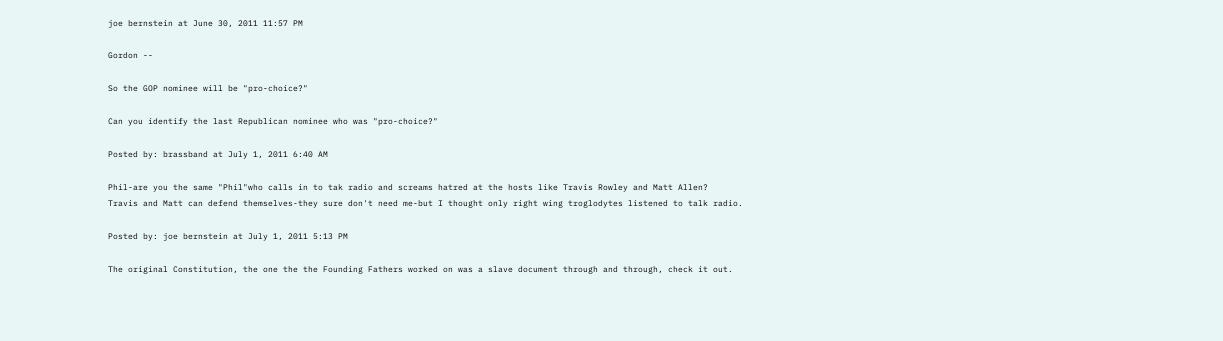joe bernstein at June 30, 2011 11:57 PM

Gordon --

So the GOP nominee will be "pro-choice?"

Can you identify the last Republican nominee who was "pro-choice?"

Posted by: brassband at July 1, 2011 6:40 AM

Phil-are you the same "Phil"who calls in to tak radio and screams hatred at the hosts like Travis Rowley and Matt Allen?
Travis and Matt can defend themselves-they sure don't need me-but I thought only right wing troglodytes listened to talk radio.

Posted by: joe bernstein at July 1, 2011 5:13 PM

The original Constitution, the one the the Founding Fathers worked on was a slave document through and through, check it out.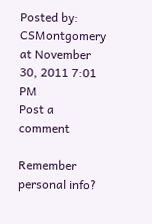Posted by: CSMontgomery at November 30, 2011 7:01 PM
Post a comment

Remember personal info?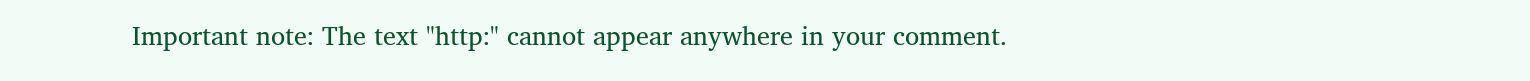Important note: The text "http:" cannot appear anywhere in your comment.